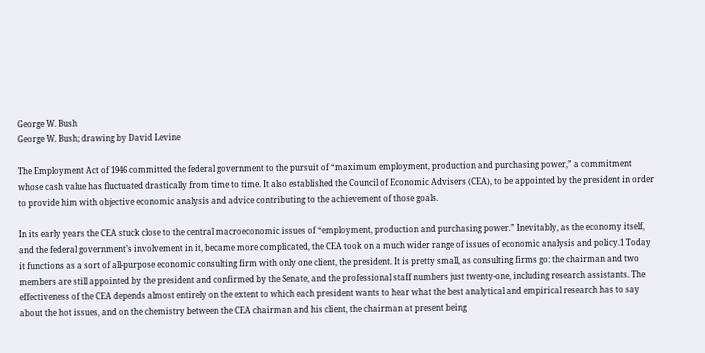George W. Bush
George W. Bush; drawing by David Levine

The Employment Act of 1946 committed the federal government to the pursuit of “maximum employment, production and purchasing power,” a commitment whose cash value has fluctuated drastically from time to time. It also established the Council of Economic Advisers (CEA), to be appointed by the president in order to provide him with objective economic analysis and advice contributing to the achievement of those goals.

In its early years the CEA stuck close to the central macroeconomic issues of “employment, production and purchasing power.” Inevitably, as the economy itself, and the federal government’s involvement in it, became more complicated, the CEA took on a much wider range of issues of economic analysis and policy.1 Today it functions as a sort of all-purpose economic consulting firm with only one client, the president. It is pretty small, as consulting firms go: the chairman and two members are still appointed by the president and confirmed by the Senate, and the professional staff numbers just twenty-one, including research assistants. The effectiveness of the CEA depends almost entirely on the extent to which each president wants to hear what the best analytical and empirical research has to say about the hot issues, and on the chemistry between the CEA chairman and his client, the chairman at present being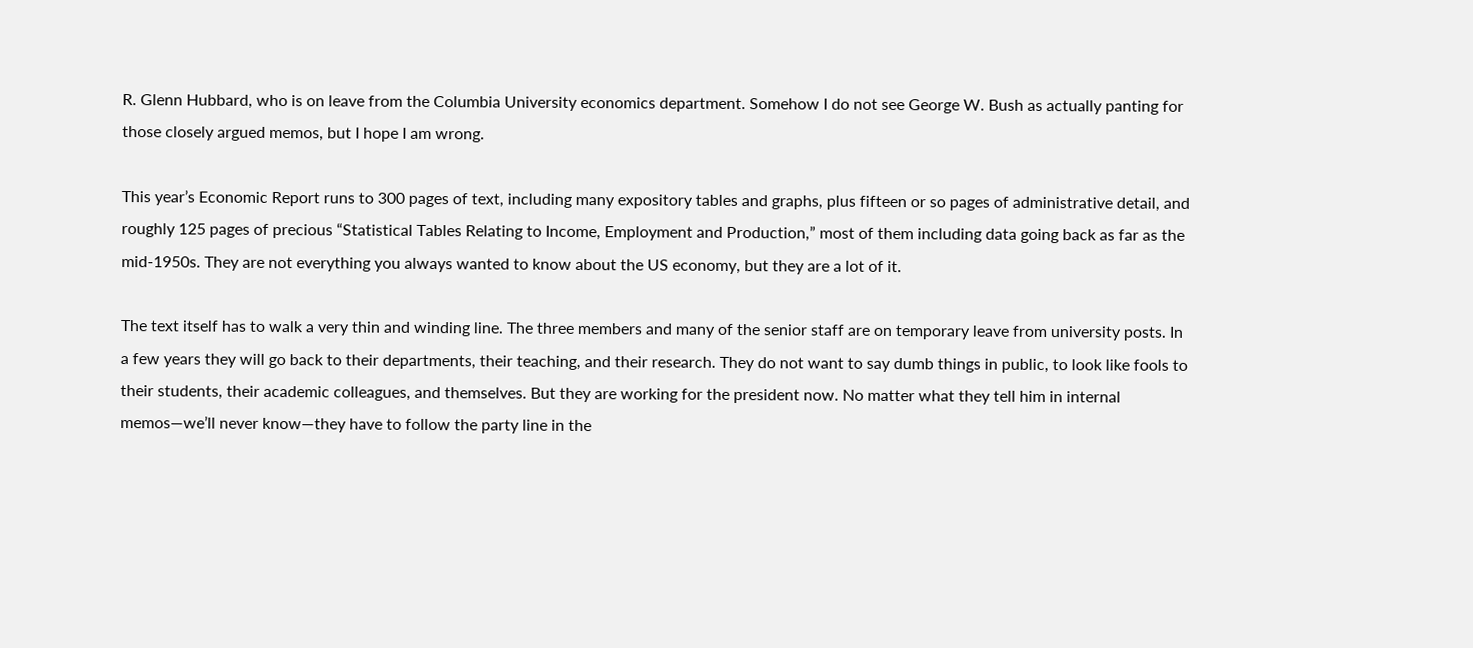R. Glenn Hubbard, who is on leave from the Columbia University economics department. Somehow I do not see George W. Bush as actually panting for those closely argued memos, but I hope I am wrong.

This year’s Economic Report runs to 300 pages of text, including many expository tables and graphs, plus fifteen or so pages of administrative detail, and roughly 125 pages of precious “Statistical Tables Relating to Income, Employment and Production,” most of them including data going back as far as the mid-1950s. They are not everything you always wanted to know about the US economy, but they are a lot of it.

The text itself has to walk a very thin and winding line. The three members and many of the senior staff are on temporary leave from university posts. In a few years they will go back to their departments, their teaching, and their research. They do not want to say dumb things in public, to look like fools to their students, their academic colleagues, and themselves. But they are working for the president now. No matter what they tell him in internal memos—we’ll never know—they have to follow the party line in the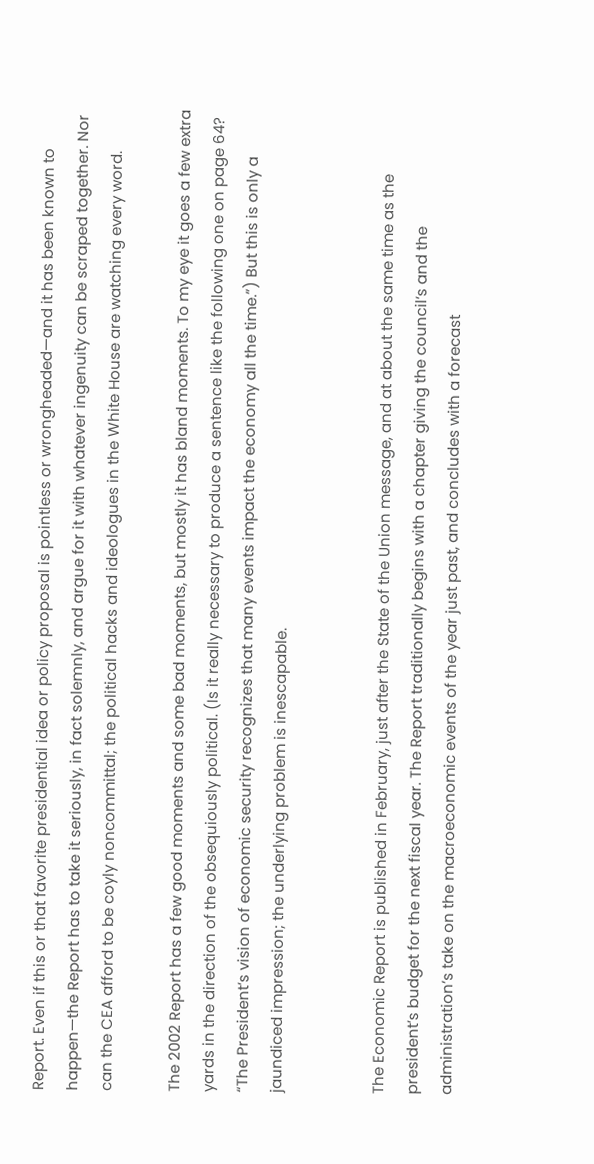Report. Even if this or that favorite presidential idea or policy proposal is pointless or wrongheaded—and it has been known to happen—the Report has to take it seriously, in fact solemnly, and argue for it with whatever ingenuity can be scraped together. Nor can the CEA afford to be coyly noncommittal; the political hacks and ideologues in the White House are watching every word.

The 2002 Report has a few good moments and some bad moments, but mostly it has bland moments. To my eye it goes a few extra yards in the direction of the obsequiously political. (Is it really necessary to produce a sentence like the following one on page 64? “The President’s vision of economic security recognizes that many events impact the economy all the time.”) But this is only a jaundiced impression; the underlying problem is inescapable.


The Economic Report is published in February, just after the State of the Union message, and at about the same time as the president’s budget for the next fiscal year. The Report traditionally begins with a chapter giving the council’s and the administration’s take on the macroeconomic events of the year just past, and concludes with a forecast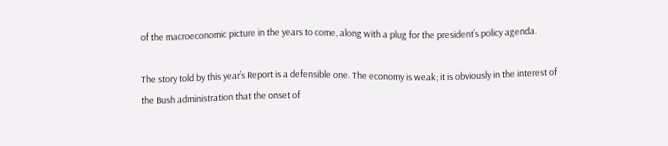of the macroeconomic picture in the years to come, along with a plug for the president’s policy agenda.

The story told by this year’s Report is a defensible one. The economy is weak; it is obviously in the interest of the Bush administration that the onset of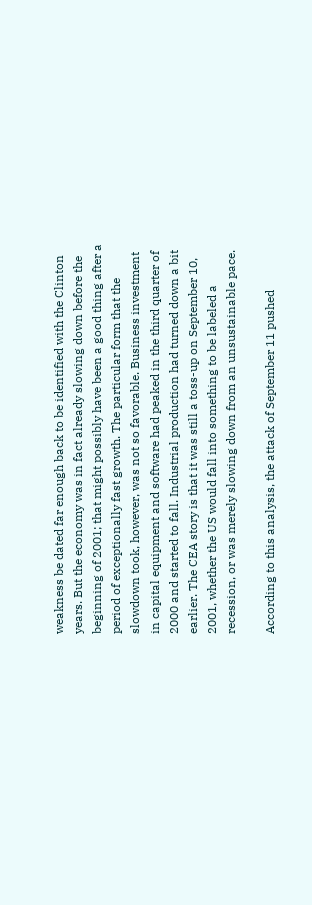weakness be dated far enough back to be identified with the Clinton years. But the economy was in fact already slowing down before the beginning of 2001; that might possibly have been a good thing after a period of exceptionally fast growth. The particular form that the slowdown took, however, was not so favorable. Business investment in capital equipment and software had peaked in the third quarter of 2000 and started to fall. Industrial production had turned down a bit earlier. The CEA story is that it was still a toss-up on September 10, 2001, whether the US would fall into something to be labeled a recession, or was merely slowing down from an unsustainable pace.

According to this analysis, the attack of September 11 pushed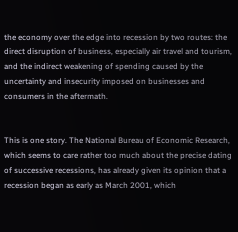the economy over the edge into recession by two routes: the direct disruption of business, especially air travel and tourism, and the indirect weakening of spending caused by the uncertainty and insecurity imposed on businesses and consumers in the aftermath.


This is one story. The National Bureau of Economic Research, which seems to care rather too much about the precise dating of successive recessions, has already given its opinion that a recession began as early as March 2001, which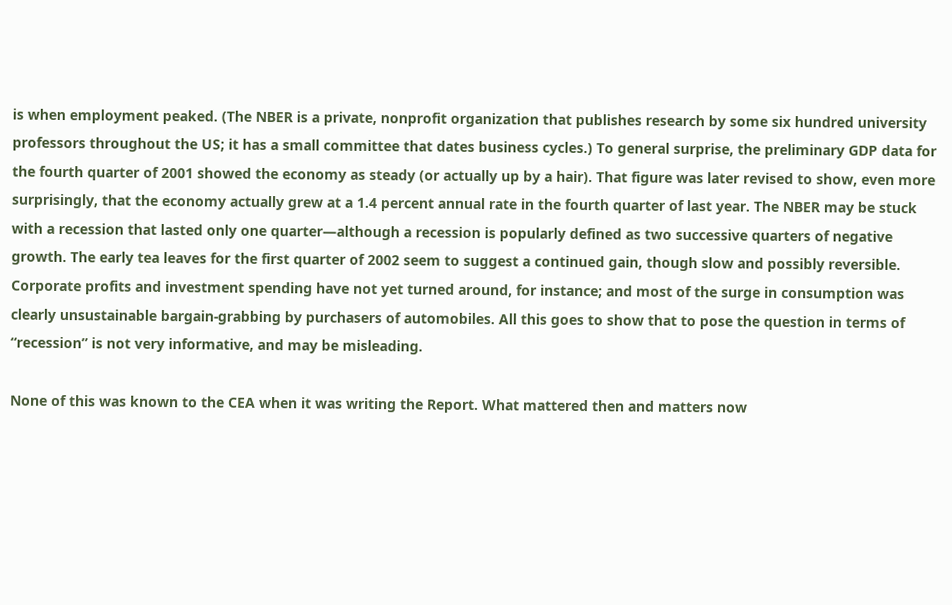is when employment peaked. (The NBER is a private, nonprofit organization that publishes research by some six hundred university professors throughout the US; it has a small committee that dates business cycles.) To general surprise, the preliminary GDP data for the fourth quarter of 2001 showed the economy as steady (or actually up by a hair). That figure was later revised to show, even more surprisingly, that the economy actually grew at a 1.4 percent annual rate in the fourth quarter of last year. The NBER may be stuck with a recession that lasted only one quarter—although a recession is popularly defined as two successive quarters of negative growth. The early tea leaves for the first quarter of 2002 seem to suggest a continued gain, though slow and possibly reversible. Corporate profits and investment spending have not yet turned around, for instance; and most of the surge in consumption was clearly unsustainable bargain-grabbing by purchasers of automobiles. All this goes to show that to pose the question in terms of “recession” is not very informative, and may be misleading.

None of this was known to the CEA when it was writing the Report. What mattered then and matters now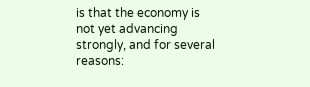is that the economy is not yet advancing strongly, and for several reasons: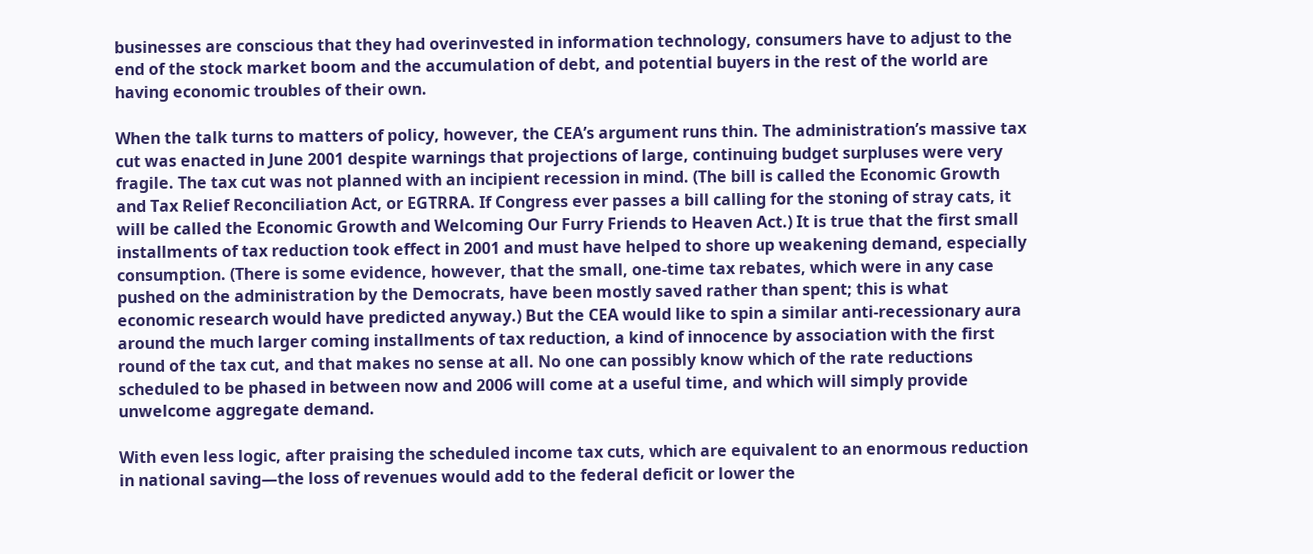businesses are conscious that they had overinvested in information technology, consumers have to adjust to the end of the stock market boom and the accumulation of debt, and potential buyers in the rest of the world are having economic troubles of their own.

When the talk turns to matters of policy, however, the CEA’s argument runs thin. The administration’s massive tax cut was enacted in June 2001 despite warnings that projections of large, continuing budget surpluses were very fragile. The tax cut was not planned with an incipient recession in mind. (The bill is called the Economic Growth and Tax Relief Reconciliation Act, or EGTRRA. If Congress ever passes a bill calling for the stoning of stray cats, it will be called the Economic Growth and Welcoming Our Furry Friends to Heaven Act.) It is true that the first small installments of tax reduction took effect in 2001 and must have helped to shore up weakening demand, especially consumption. (There is some evidence, however, that the small, one-time tax rebates, which were in any case pushed on the administration by the Democrats, have been mostly saved rather than spent; this is what economic research would have predicted anyway.) But the CEA would like to spin a similar anti-recessionary aura around the much larger coming installments of tax reduction, a kind of innocence by association with the first round of the tax cut, and that makes no sense at all. No one can possibly know which of the rate reductions scheduled to be phased in between now and 2006 will come at a useful time, and which will simply provide unwelcome aggregate demand.

With even less logic, after praising the scheduled income tax cuts, which are equivalent to an enormous reduction in national saving—the loss of revenues would add to the federal deficit or lower the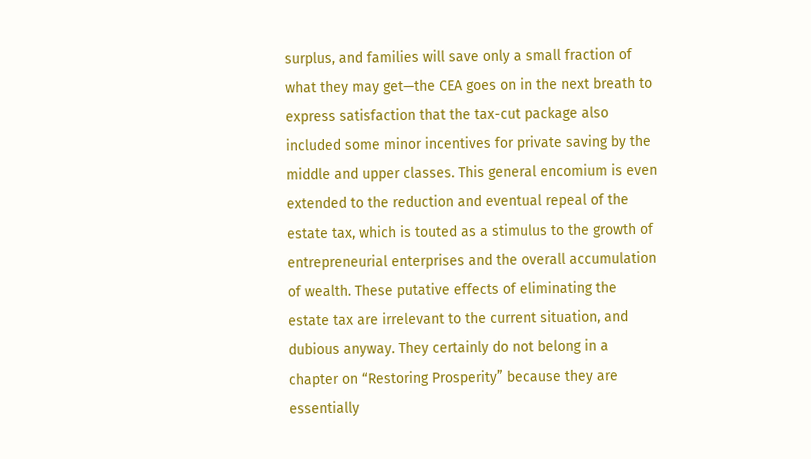surplus, and families will save only a small fraction of what they may get—the CEA goes on in the next breath to express satisfaction that the tax-cut package also included some minor incentives for private saving by the middle and upper classes. This general encomium is even extended to the reduction and eventual repeal of the estate tax, which is touted as a stimulus to the growth of entrepreneurial enterprises and the overall accumulation of wealth. These putative effects of eliminating the estate tax are irrelevant to the current situation, and dubious anyway. They certainly do not belong in a chapter on “Restoring Prosperity” because they are essentially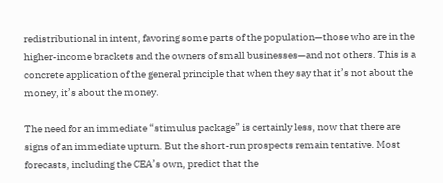redistributional in intent, favoring some parts of the population—those who are in the higher-income brackets and the owners of small businesses—and not others. This is a concrete application of the general principle that when they say that it’s not about the money, it’s about the money.

The need for an immediate “stimulus package” is certainly less, now that there are signs of an immediate upturn. But the short-run prospects remain tentative. Most forecasts, including the CEA’s own, predict that the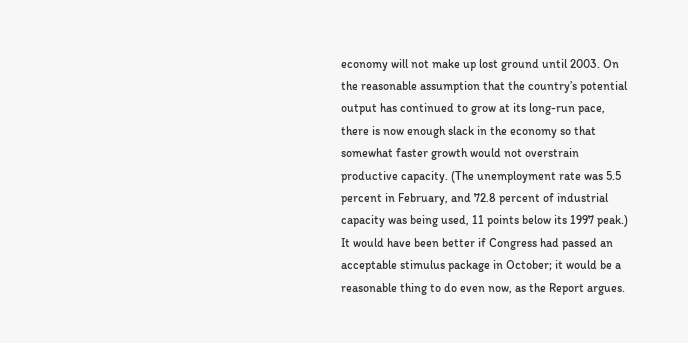economy will not make up lost ground until 2003. On the reasonable assumption that the country’s potential output has continued to grow at its long-run pace, there is now enough slack in the economy so that somewhat faster growth would not overstrain productive capacity. (The unemployment rate was 5.5 percent in February, and 72.8 percent of industrial capacity was being used, 11 points below its 1997 peak.) It would have been better if Congress had passed an acceptable stimulus package in October; it would be a reasonable thing to do even now, as the Report argues.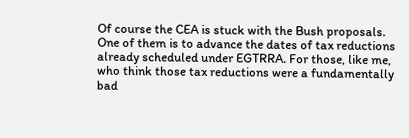Of course the CEA is stuck with the Bush proposals. One of them is to advance the dates of tax reductions already scheduled under EGTRRA. For those, like me, who think those tax reductions were a fundamentally bad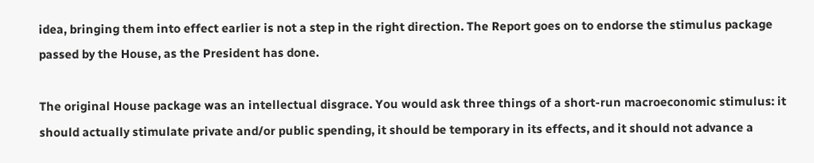idea, bringing them into effect earlier is not a step in the right direction. The Report goes on to endorse the stimulus package passed by the House, as the President has done.

The original House package was an intellectual disgrace. You would ask three things of a short-run macroeconomic stimulus: it should actually stimulate private and/or public spending, it should be temporary in its effects, and it should not advance a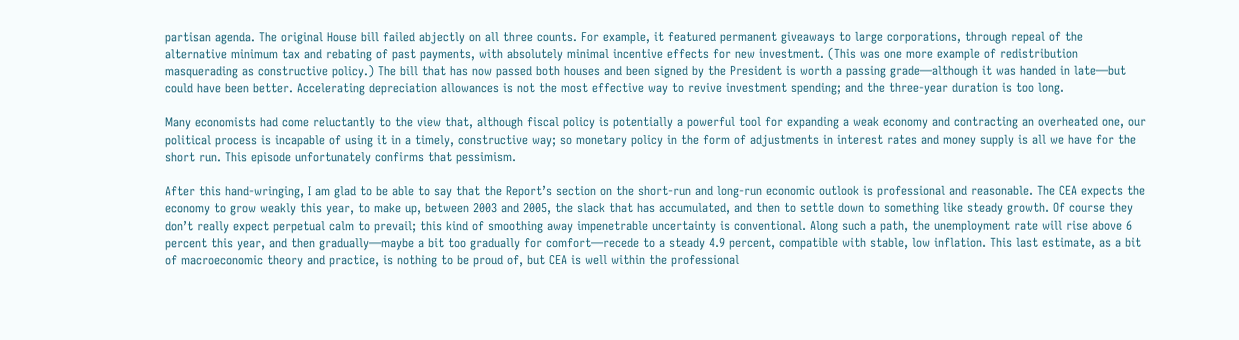partisan agenda. The original House bill failed abjectly on all three counts. For example, it featured permanent giveaways to large corporations, through repeal of the alternative minimum tax and rebating of past payments, with absolutely minimal incentive effects for new investment. (This was one more example of redistribution masquerading as constructive policy.) The bill that has now passed both houses and been signed by the President is worth a passing grade—although it was handed in late—but could have been better. Accelerating depreciation allowances is not the most effective way to revive investment spending; and the three-year duration is too long.

Many economists had come reluctantly to the view that, although fiscal policy is potentially a powerful tool for expanding a weak economy and contracting an overheated one, our political process is incapable of using it in a timely, constructive way; so monetary policy in the form of adjustments in interest rates and money supply is all we have for the short run. This episode unfortunately confirms that pessimism.

After this hand-wringing, I am glad to be able to say that the Report’s section on the short-run and long-run economic outlook is professional and reasonable. The CEA expects the economy to grow weakly this year, to make up, between 2003 and 2005, the slack that has accumulated, and then to settle down to something like steady growth. Of course they don’t really expect perpetual calm to prevail; this kind of smoothing away impenetrable uncertainty is conventional. Along such a path, the unemployment rate will rise above 6 percent this year, and then gradually—maybe a bit too gradually for comfort—recede to a steady 4.9 percent, compatible with stable, low inflation. This last estimate, as a bit of macroeconomic theory and practice, is nothing to be proud of, but CEA is well within the professional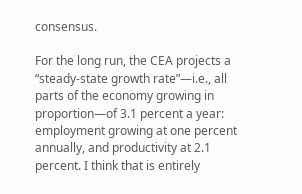consensus.

For the long run, the CEA projects a “steady-state growth rate”—i.e., all parts of the economy growing in proportion—of 3.1 percent a year: employment growing at one percent annually, and productivity at 2.1 percent. I think that is entirely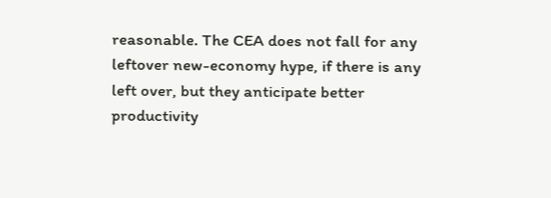reasonable. The CEA does not fall for any leftover new-economy hype, if there is any left over, but they anticipate better productivity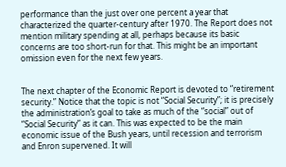performance than the just over one percent a year that characterized the quarter-century after 1970. The Report does not mention military spending at all, perhaps because its basic concerns are too short-run for that. This might be an important omission even for the next few years.


The next chapter of the Economic Report is devoted to “retirement security.” Notice that the topic is not “Social Security”; it is precisely the administration’s goal to take as much of the “social” out of “Social Security” as it can. This was expected to be the main economic issue of the Bush years, until recession and terrorism and Enron supervened. It will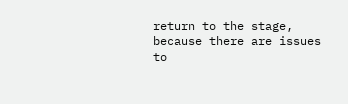return to the stage, because there are issues to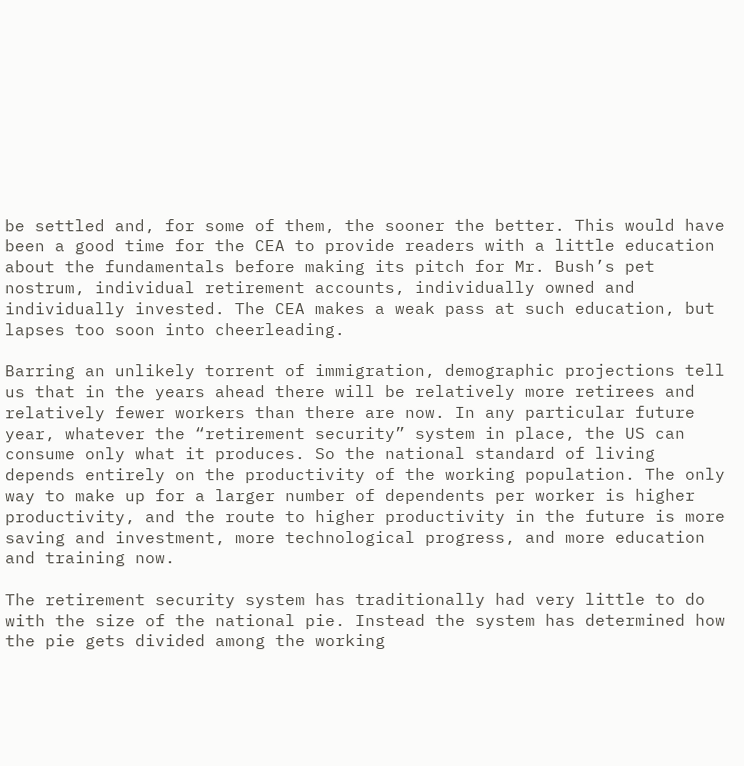be settled and, for some of them, the sooner the better. This would have been a good time for the CEA to provide readers with a little education about the fundamentals before making its pitch for Mr. Bush’s pet nostrum, individual retirement accounts, individually owned and individually invested. The CEA makes a weak pass at such education, but lapses too soon into cheerleading.

Barring an unlikely torrent of immigration, demographic projections tell us that in the years ahead there will be relatively more retirees and relatively fewer workers than there are now. In any particular future year, whatever the “retirement security” system in place, the US can consume only what it produces. So the national standard of living depends entirely on the productivity of the working population. The only way to make up for a larger number of dependents per worker is higher productivity, and the route to higher productivity in the future is more saving and investment, more technological progress, and more education and training now.

The retirement security system has traditionally had very little to do with the size of the national pie. Instead the system has determined how the pie gets divided among the working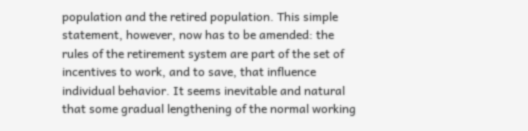population and the retired population. This simple statement, however, now has to be amended: the rules of the retirement system are part of the set of incentives to work, and to save, that influence individual behavior. It seems inevitable and natural that some gradual lengthening of the normal working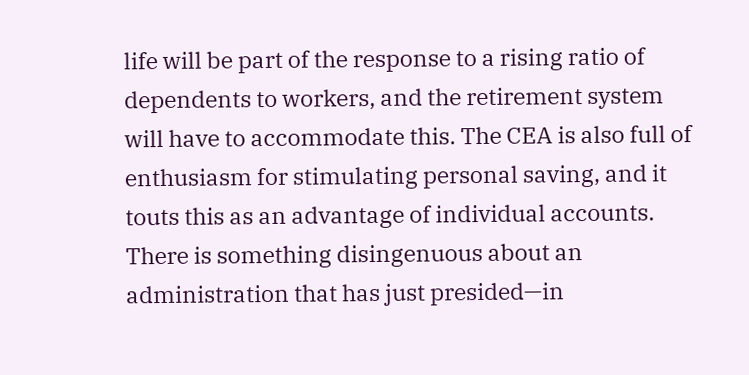life will be part of the response to a rising ratio of dependents to workers, and the retirement system will have to accommodate this. The CEA is also full of enthusiasm for stimulating personal saving, and it touts this as an advantage of individual accounts. There is something disingenuous about an administration that has just presided—in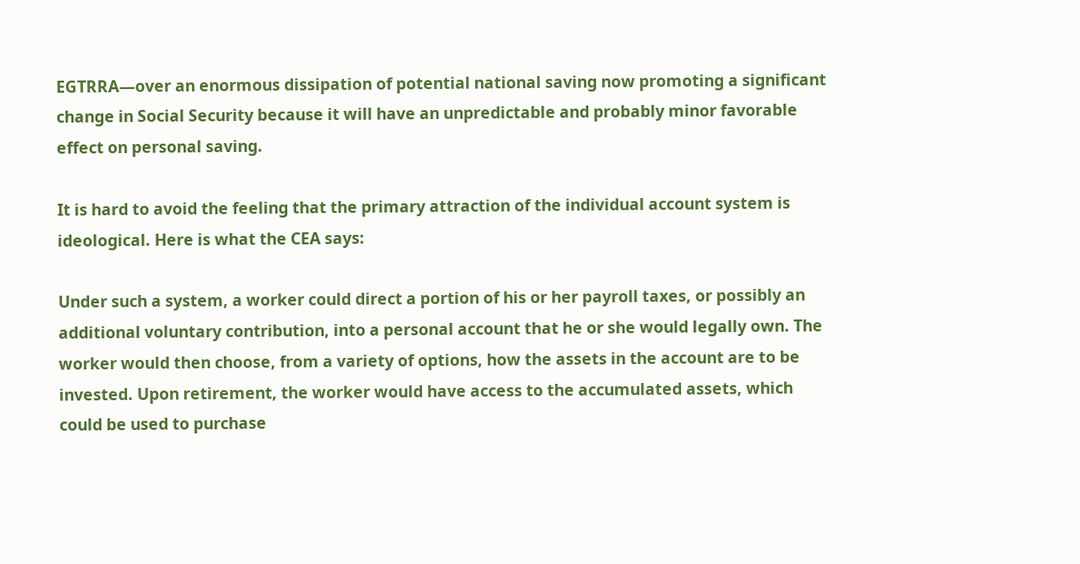EGTRRA—over an enormous dissipation of potential national saving now promoting a significant change in Social Security because it will have an unpredictable and probably minor favorable effect on personal saving.

It is hard to avoid the feeling that the primary attraction of the individual account system is ideological. Here is what the CEA says:

Under such a system, a worker could direct a portion of his or her payroll taxes, or possibly an additional voluntary contribution, into a personal account that he or she would legally own. The worker would then choose, from a variety of options, how the assets in the account are to be invested. Upon retirement, the worker would have access to the accumulated assets, which could be used to purchase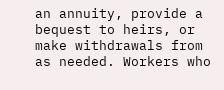an annuity, provide a bequest to heirs, or make withdrawals from as needed. Workers who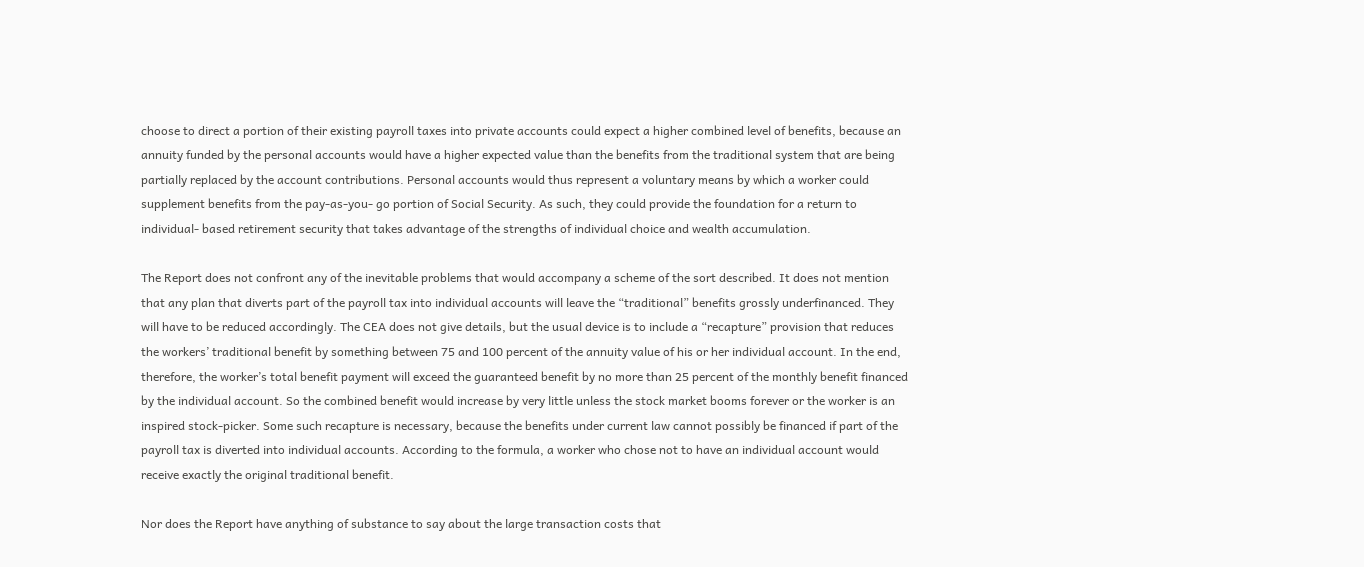choose to direct a portion of their existing payroll taxes into private accounts could expect a higher combined level of benefits, because an annuity funded by the personal accounts would have a higher expected value than the benefits from the traditional system that are being partially replaced by the account contributions. Personal accounts would thus represent a voluntary means by which a worker could supplement benefits from the pay-as-you- go portion of Social Security. As such, they could provide the foundation for a return to individual- based retirement security that takes advantage of the strengths of individual choice and wealth accumulation.

The Report does not confront any of the inevitable problems that would accompany a scheme of the sort described. It does not mention that any plan that diverts part of the payroll tax into individual accounts will leave the “traditional” benefits grossly underfinanced. They will have to be reduced accordingly. The CEA does not give details, but the usual device is to include a “recapture” provision that reduces the workers’ traditional benefit by something between 75 and 100 percent of the annuity value of his or her individual account. In the end, therefore, the worker’s total benefit payment will exceed the guaranteed benefit by no more than 25 percent of the monthly benefit financed by the individual account. So the combined benefit would increase by very little unless the stock market booms forever or the worker is an inspired stock-picker. Some such recapture is necessary, because the benefits under current law cannot possibly be financed if part of the payroll tax is diverted into individual accounts. According to the formula, a worker who chose not to have an individual account would receive exactly the original traditional benefit.

Nor does the Report have anything of substance to say about the large transaction costs that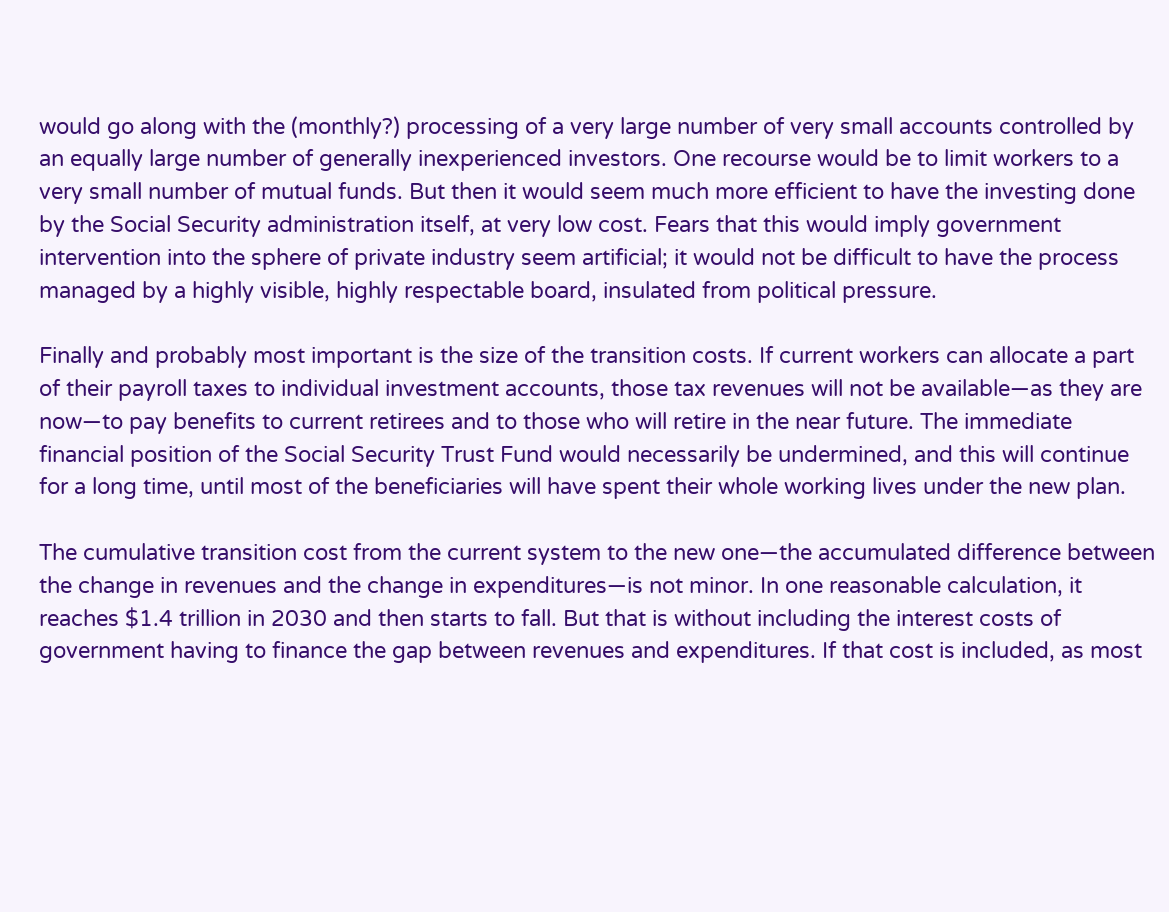would go along with the (monthly?) processing of a very large number of very small accounts controlled by an equally large number of generally inexperienced investors. One recourse would be to limit workers to a very small number of mutual funds. But then it would seem much more efficient to have the investing done by the Social Security administration itself, at very low cost. Fears that this would imply government intervention into the sphere of private industry seem artificial; it would not be difficult to have the process managed by a highly visible, highly respectable board, insulated from political pressure.

Finally and probably most important is the size of the transition costs. If current workers can allocate a part of their payroll taxes to individual investment accounts, those tax revenues will not be available—as they are now—to pay benefits to current retirees and to those who will retire in the near future. The immediate financial position of the Social Security Trust Fund would necessarily be undermined, and this will continue for a long time, until most of the beneficiaries will have spent their whole working lives under the new plan.

The cumulative transition cost from the current system to the new one—the accumulated difference between the change in revenues and the change in expenditures—is not minor. In one reasonable calculation, it reaches $1.4 trillion in 2030 and then starts to fall. But that is without including the interest costs of government having to finance the gap between revenues and expenditures. If that cost is included, as most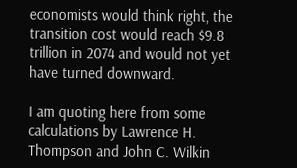economists would think right, the transition cost would reach $9.8 trillion in 2074 and would not yet have turned downward.

I am quoting here from some calculations by Lawrence H. Thompson and John C. Wilkin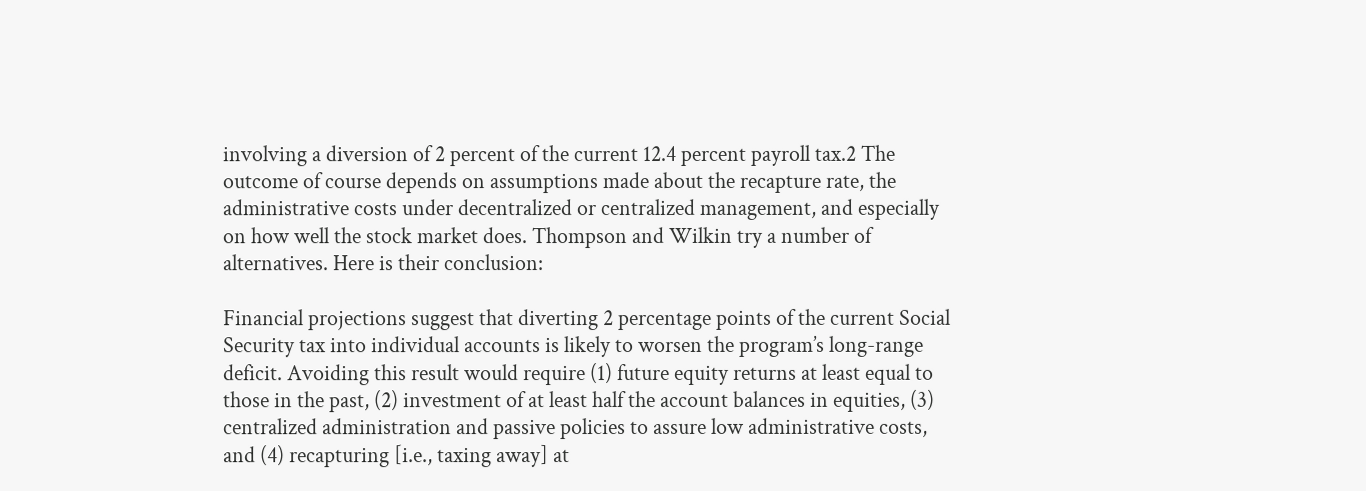involving a diversion of 2 percent of the current 12.4 percent payroll tax.2 The outcome of course depends on assumptions made about the recapture rate, the administrative costs under decentralized or centralized management, and especially on how well the stock market does. Thompson and Wilkin try a number of alternatives. Here is their conclusion:

Financial projections suggest that diverting 2 percentage points of the current Social Security tax into individual accounts is likely to worsen the program’s long-range deficit. Avoiding this result would require (1) future equity returns at least equal to those in the past, (2) investment of at least half the account balances in equities, (3) centralized administration and passive policies to assure low administrative costs, and (4) recapturing [i.e., taxing away] at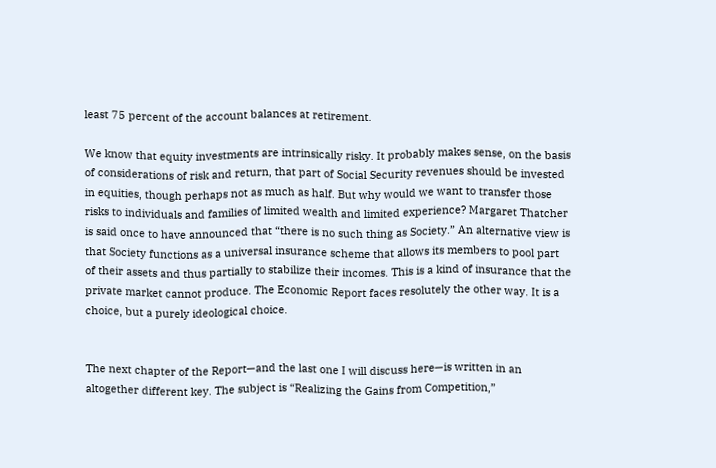least 75 percent of the account balances at retirement.

We know that equity investments are intrinsically risky. It probably makes sense, on the basis of considerations of risk and return, that part of Social Security revenues should be invested in equities, though perhaps not as much as half. But why would we want to transfer those risks to individuals and families of limited wealth and limited experience? Margaret Thatcher is said once to have announced that “there is no such thing as Society.” An alternative view is that Society functions as a universal insurance scheme that allows its members to pool part of their assets and thus partially to stabilize their incomes. This is a kind of insurance that the private market cannot produce. The Economic Report faces resolutely the other way. It is a choice, but a purely ideological choice.


The next chapter of the Report—and the last one I will discuss here—is written in an altogether different key. The subject is “Realizing the Gains from Competition,”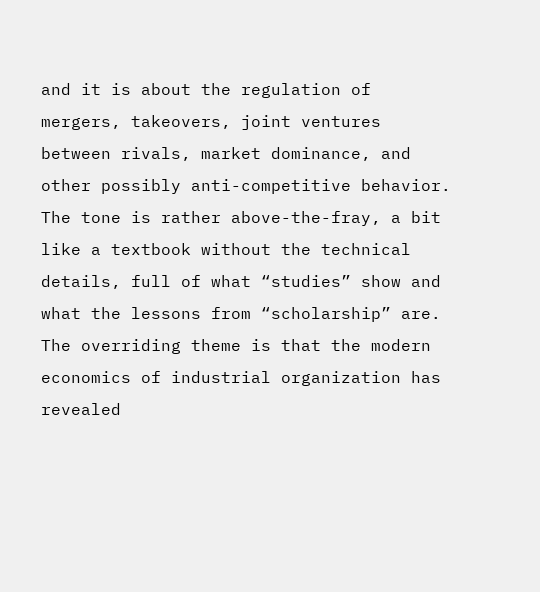and it is about the regulation of mergers, takeovers, joint ventures between rivals, market dominance, and other possibly anti-competitive behavior. The tone is rather above-the-fray, a bit like a textbook without the technical details, full of what “studies” show and what the lessons from “scholarship” are. The overriding theme is that the modern economics of industrial organization has revealed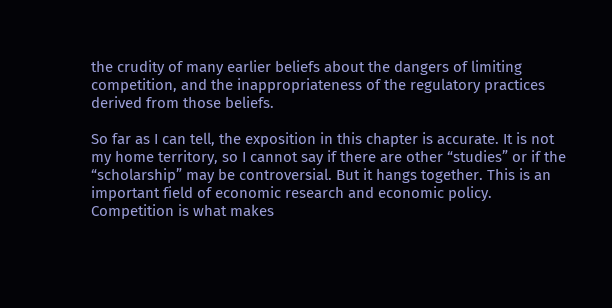the crudity of many earlier beliefs about the dangers of limiting competition, and the inappropriateness of the regulatory practices derived from those beliefs.

So far as I can tell, the exposition in this chapter is accurate. It is not my home territory, so I cannot say if there are other “studies” or if the “scholarship” may be controversial. But it hangs together. This is an important field of economic research and economic policy. Competition is what makes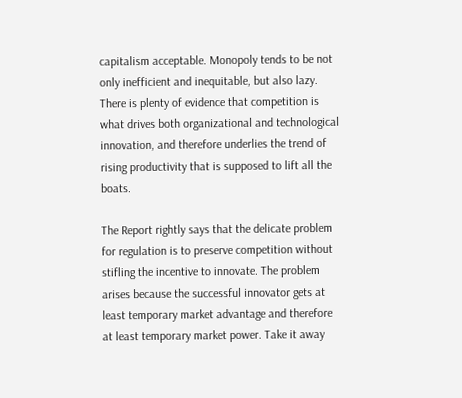capitalism acceptable. Monopoly tends to be not only inefficient and inequitable, but also lazy. There is plenty of evidence that competition is what drives both organizational and technological innovation, and therefore underlies the trend of rising productivity that is supposed to lift all the boats.

The Report rightly says that the delicate problem for regulation is to preserve competition without stifling the incentive to innovate. The problem arises because the successful innovator gets at least temporary market advantage and therefore at least temporary market power. Take it away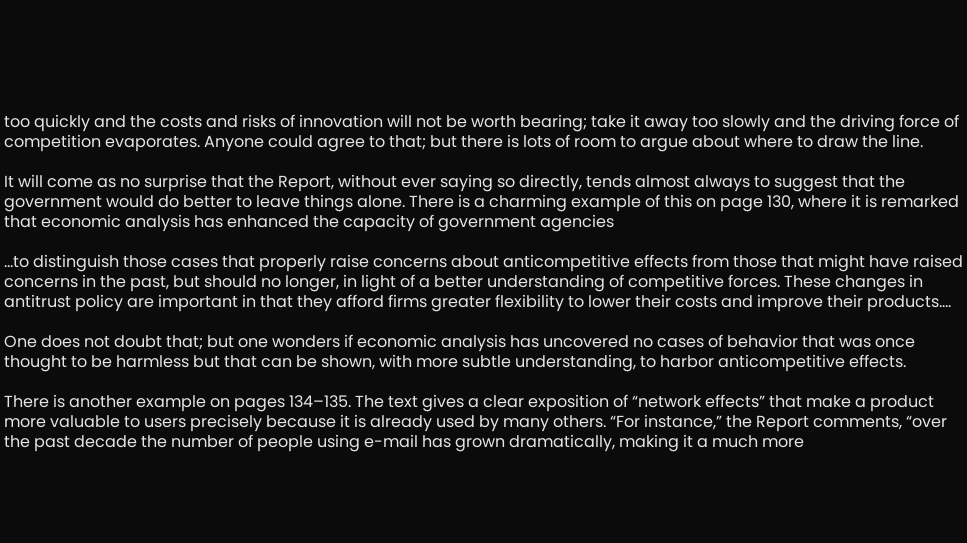too quickly and the costs and risks of innovation will not be worth bearing; take it away too slowly and the driving force of competition evaporates. Anyone could agree to that; but there is lots of room to argue about where to draw the line.

It will come as no surprise that the Report, without ever saying so directly, tends almost always to suggest that the government would do better to leave things alone. There is a charming example of this on page 130, where it is remarked that economic analysis has enhanced the capacity of government agencies

…to distinguish those cases that properly raise concerns about anticompetitive effects from those that might have raised concerns in the past, but should no longer, in light of a better understanding of competitive forces. These changes in antitrust policy are important in that they afford firms greater flexibility to lower their costs and improve their products….

One does not doubt that; but one wonders if economic analysis has uncovered no cases of behavior that was once thought to be harmless but that can be shown, with more subtle understanding, to harbor anticompetitive effects.

There is another example on pages 134–135. The text gives a clear exposition of “network effects” that make a product more valuable to users precisely because it is already used by many others. “For instance,” the Report comments, “over the past decade the number of people using e-mail has grown dramatically, making it a much more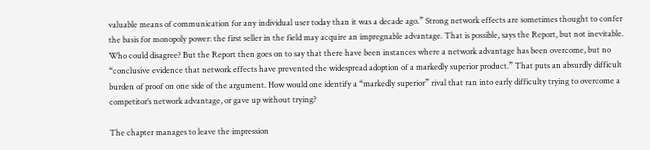valuable means of communication for any individual user today than it was a decade ago.” Strong network effects are sometimes thought to confer the basis for monopoly power: the first seller in the field may acquire an impregnable advantage. That is possible, says the Report, but not inevitable. Who could disagree? But the Report then goes on to say that there have been instances where a network advantage has been overcome, but no “conclusive evidence that network effects have prevented the widespread adoption of a markedly superior product.” That puts an absurdly difficult burden of proof on one side of the argument. How would one identify a “markedly superior” rival that ran into early difficulty trying to overcome a competitor’s network advantage, or gave up without trying?

The chapter manages to leave the impression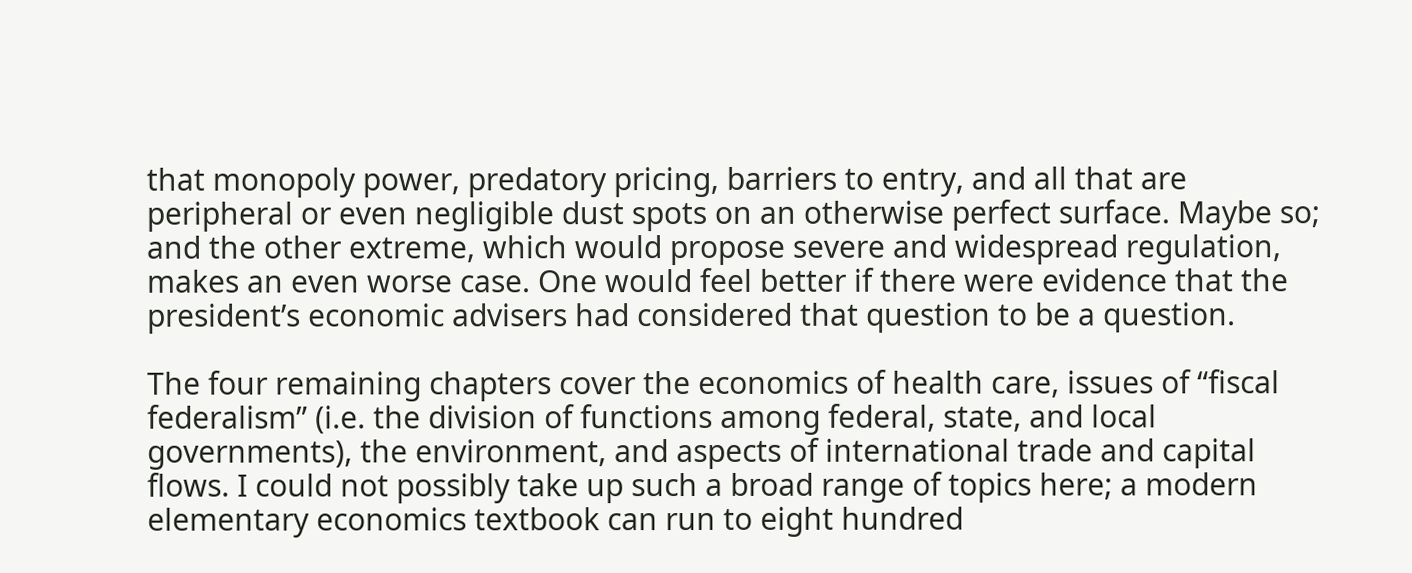that monopoly power, predatory pricing, barriers to entry, and all that are peripheral or even negligible dust spots on an otherwise perfect surface. Maybe so; and the other extreme, which would propose severe and widespread regulation, makes an even worse case. One would feel better if there were evidence that the president’s economic advisers had considered that question to be a question.

The four remaining chapters cover the economics of health care, issues of “fiscal federalism” (i.e. the division of functions among federal, state, and local governments), the environment, and aspects of international trade and capital flows. I could not possibly take up such a broad range of topics here; a modern elementary economics textbook can run to eight hundred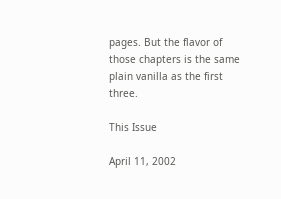pages. But the flavor of those chapters is the same plain vanilla as the first three.

This Issue

April 11, 2002